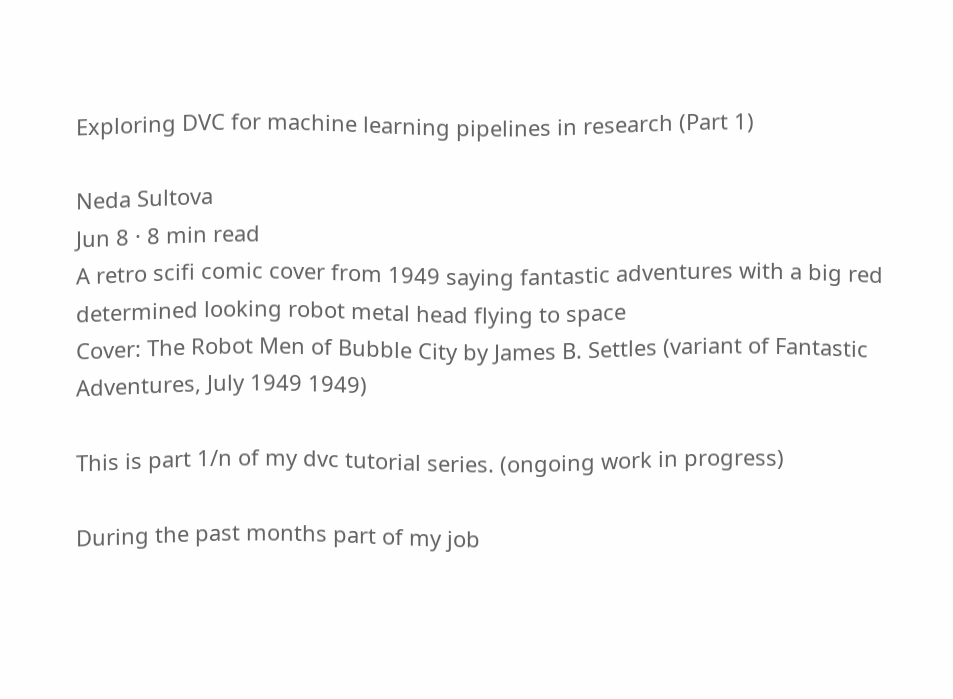Exploring DVC for machine learning pipelines in research (Part 1)

Neda Sultova
Jun 8 · 8 min read
A retro scifi comic cover from 1949 saying fantastic adventures with a big red determined looking robot metal head flying to space
Cover: The Robot Men of Bubble City by James B. Settles (variant of Fantastic Adventures, July 1949 1949)

This is part 1/n of my dvc tutorial series. (ongoing work in progress)

During the past months part of my job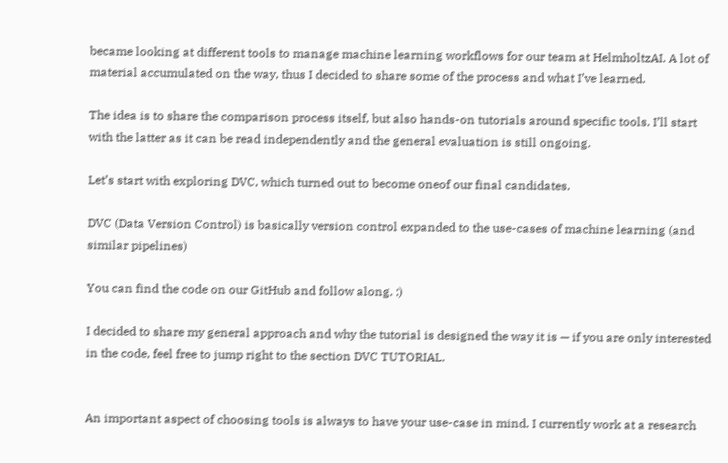became looking at different tools to manage machine learning workflows for our team at HelmholtzAI. A lot of material accumulated on the way, thus I decided to share some of the process and what I’ve learned.

The idea is to share the comparison process itself, but also hands-on tutorials around specific tools. I’ll start with the latter as it can be read independently and the general evaluation is still ongoing.

Let’s start with exploring DVC, which turned out to become oneof our final candidates.

DVC (Data Version Control) is basically version control expanded to the use-cases of machine learning (and similar pipelines)

You can find the code on our GitHub and follow along. :)

I decided to share my general approach and why the tutorial is designed the way it is — if you are only interested in the code, feel free to jump right to the section DVC TUTORIAL.


An important aspect of choosing tools is always to have your use-case in mind. I currently work at a research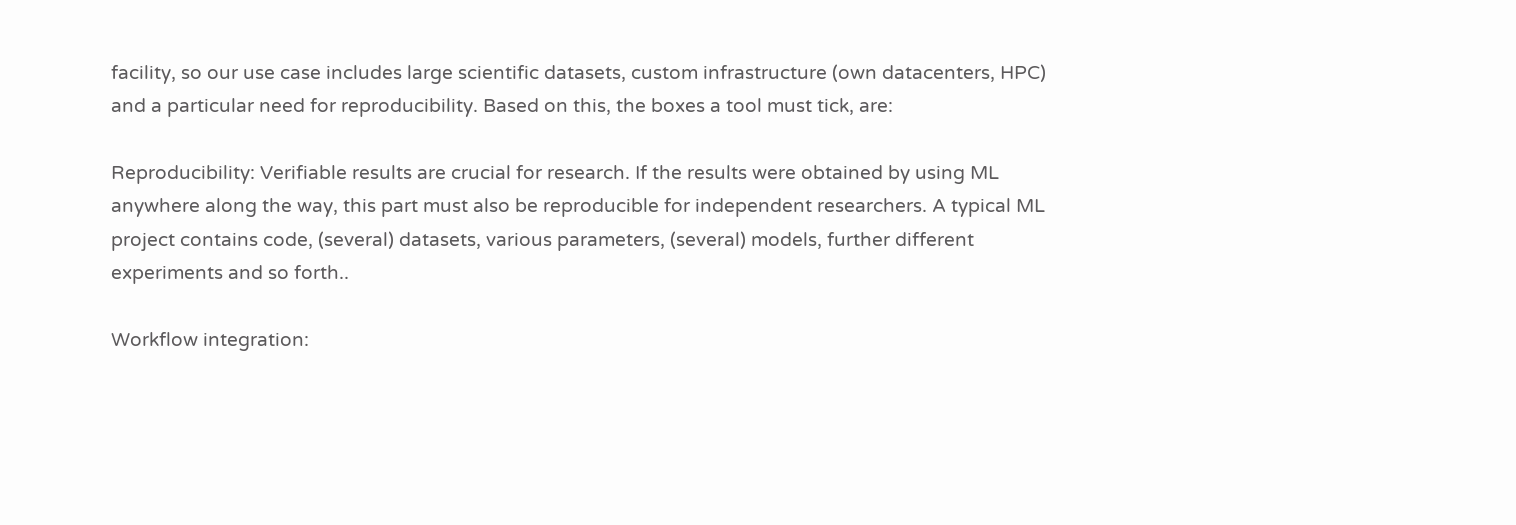facility, so our use case includes large scientific datasets, custom infrastructure (own datacenters, HPC) and a particular need for reproducibility. Based on this, the boxes a tool must tick, are:

Reproducibility: Verifiable results are crucial for research. If the results were obtained by using ML anywhere along the way, this part must also be reproducible for independent researchers. A typical ML project contains code, (several) datasets, various parameters, (several) models, further different experiments and so forth..

Workflow integration: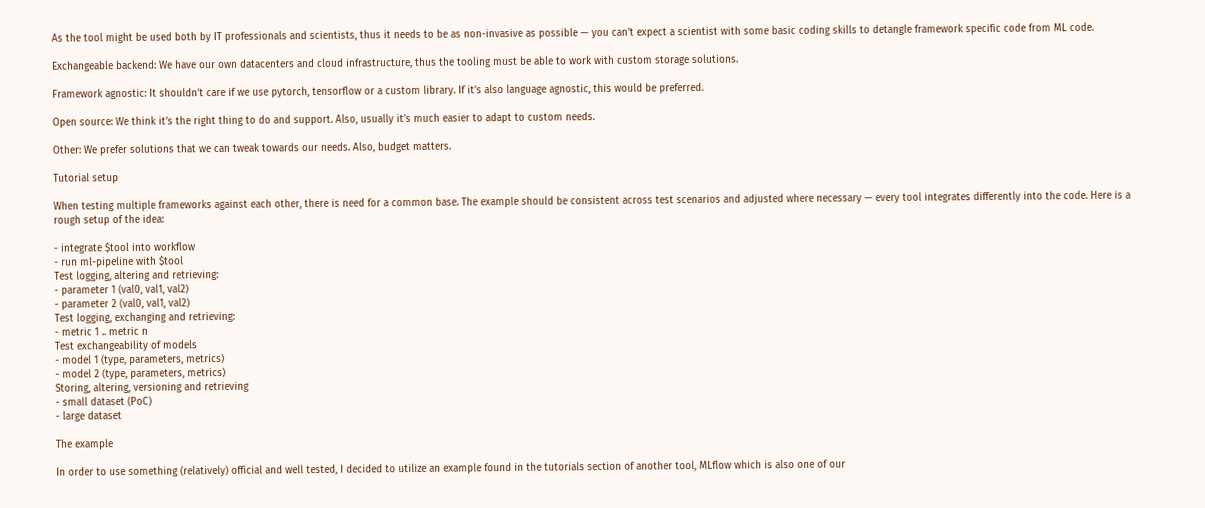As the tool might be used both by IT professionals and scientists, thus it needs to be as non-invasive as possible — you can’t expect a scientist with some basic coding skills to detangle framework specific code from ML code.

Exchangeable backend: We have our own datacenters and cloud infrastructure, thus the tooling must be able to work with custom storage solutions.

Framework agnostic: It shouldn’t care if we use pytorch, tensorflow or a custom library. If it’s also language agnostic, this would be preferred.

Open source: We think it’s the right thing to do and support. Also, usually it’s much easier to adapt to custom needs.

Other: We prefer solutions that we can tweak towards our needs. Also, budget matters.

Tutorial setup

When testing multiple frameworks against each other, there is need for a common base. The example should be consistent across test scenarios and adjusted where necessary — every tool integrates differently into the code. Here is a rough setup of the idea:

- integrate $tool into workflow
- run ml-pipeline with $tool
Test logging, altering and retrieving:
- parameter 1 (val0, val1, val2)
- parameter 2 (val0, val1, val2)
Test logging, exchanging and retrieving:
- metric 1 .. metric n
Test exchangeability of models
- model 1 (type, parameters, metrics)
- model 2 (type, parameters, metrics)
Storing, altering, versioning and retrieving
- small dataset (PoC)
- large dataset

The example

In order to use something (relatively) official and well tested, I decided to utilize an example found in the tutorials section of another tool, MLflow which is also one of our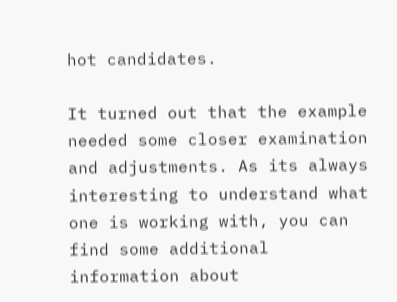hot candidates.

It turned out that the example needed some closer examination and adjustments. As its always interesting to understand what one is working with, you can find some additional information about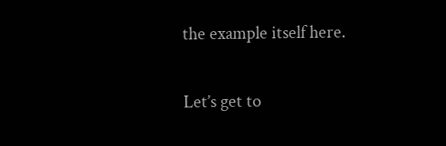the example itself here.

Let’s get to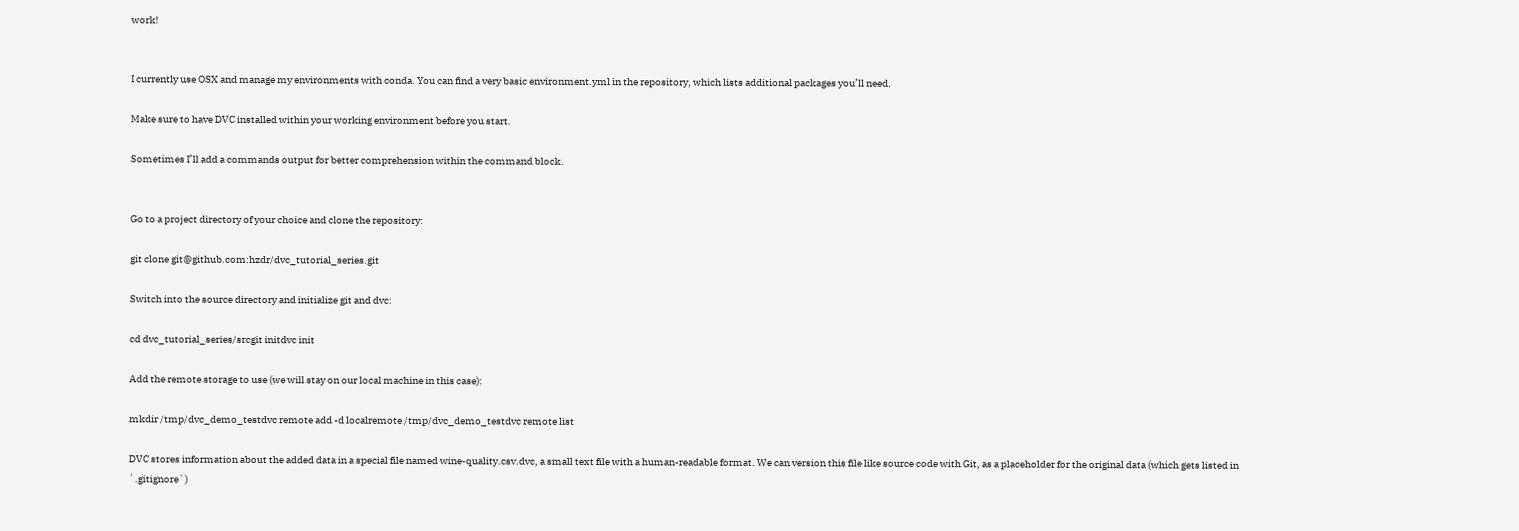work!


I currently use OSX and manage my environments with conda. You can find a very basic environment.yml in the repository, which lists additional packages you’ll need.

Make sure to have DVC installed within your working environment before you start.

Sometimes I’ll add a commands output for better comprehension within the command block.


Go to a project directory of your choice and clone the repository:

git clone git@github.com:hzdr/dvc_tutorial_series.git

Switch into the source directory and initialize git and dvc:

cd dvc_tutorial_series/srcgit initdvc init

Add the remote storage to use (we will stay on our local machine in this case):

mkdir /tmp/dvc_demo_testdvc remote add -d localremote /tmp/dvc_demo_testdvc remote list

DVC stores information about the added data in a special file named wine-quality.csv.dvc, a small text file with a human-readable format. We can version this file like source code with Git, as a placeholder for the original data (which gets listed in `.gitignore`)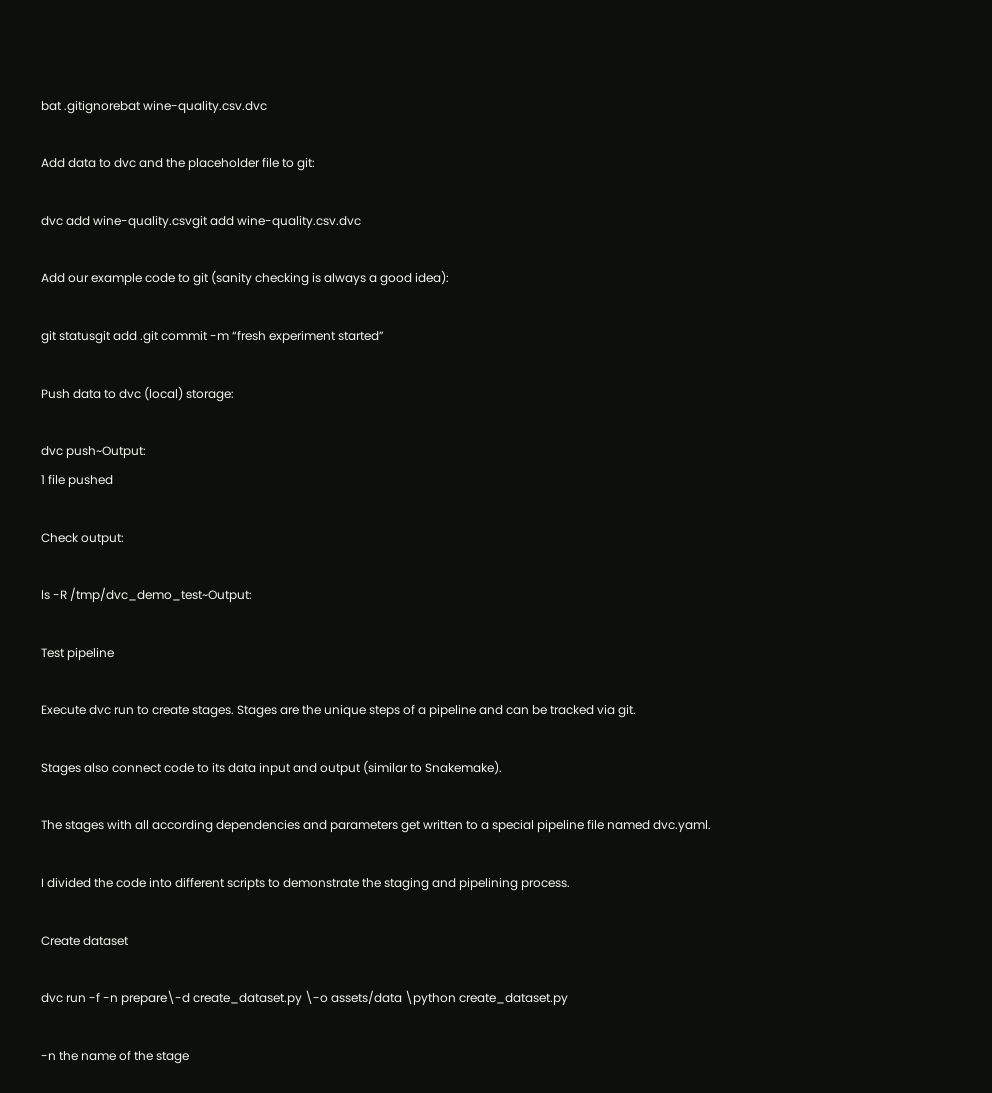bat .gitignorebat wine-quality.csv.dvc

Add data to dvc and the placeholder file to git:

dvc add wine-quality.csvgit add wine-quality.csv.dvc

Add our example code to git (sanity checking is always a good idea):

git statusgit add .git commit -m “fresh experiment started”

Push data to dvc (local) storage:

dvc push~Output:
1 file pushed

Check output:

ls -R /tmp/dvc_demo_test~Output:

Test pipeline

Execute dvc run to create stages. Stages are the unique steps of a pipeline and can be tracked via git.

Stages also connect code to its data input and output (similar to Snakemake).

The stages with all according dependencies and parameters get written to a special pipeline file named dvc.yaml.

I divided the code into different scripts to demonstrate the staging and pipelining process.

Create dataset

dvc run -f -n prepare\-d create_dataset.py \-o assets/data \python create_dataset.py

-n the name of the stage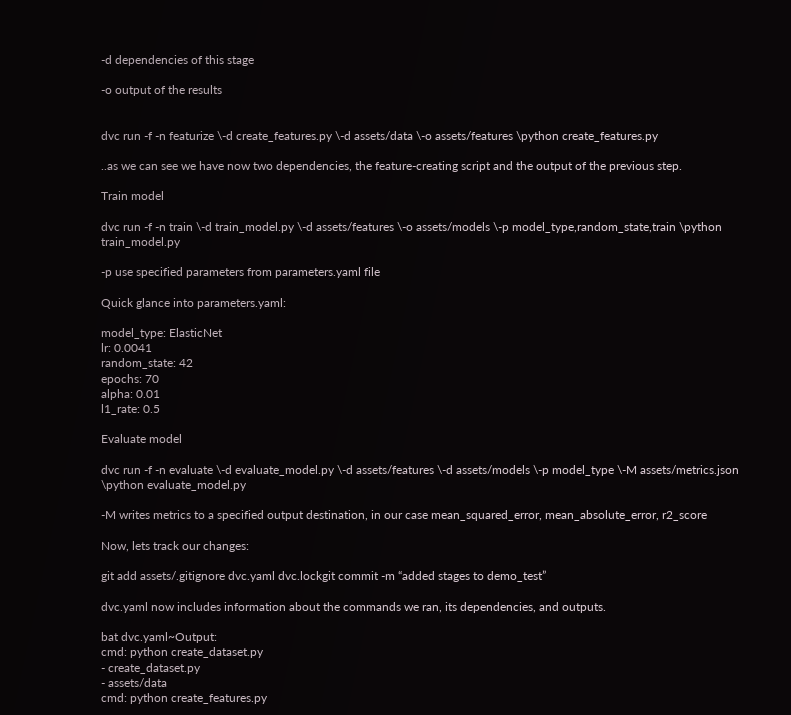-d dependencies of this stage

-o output of the results


dvc run -f -n featurize \-d create_features.py \-d assets/data \-o assets/features \python create_features.py

..as we can see we have now two dependencies, the feature-creating script and the output of the previous step.

Train model

dvc run -f -n train \-d train_model.py \-d assets/features \-o assets/models \-p model_type,random_state,train \python train_model.py

-p use specified parameters from parameters.yaml file

Quick glance into parameters.yaml:

model_type: ElasticNet
lr: 0.0041
random_state: 42
epochs: 70
alpha: 0.01
l1_rate: 0.5

Evaluate model

dvc run -f -n evaluate \-d evaluate_model.py \-d assets/features \-d assets/models \-p model_type \-M assets/metrics.json \python evaluate_model.py

-M writes metrics to a specified output destination, in our case mean_squared_error, mean_absolute_error, r2_score

Now, lets track our changes:

git add assets/.gitignore dvc.yaml dvc.lockgit commit -m “added stages to demo_test”

dvc.yaml now includes information about the commands we ran, its dependencies, and outputs.

bat dvc.yaml~Output:
cmd: python create_dataset.py
- create_dataset.py
- assets/data
cmd: python create_features.py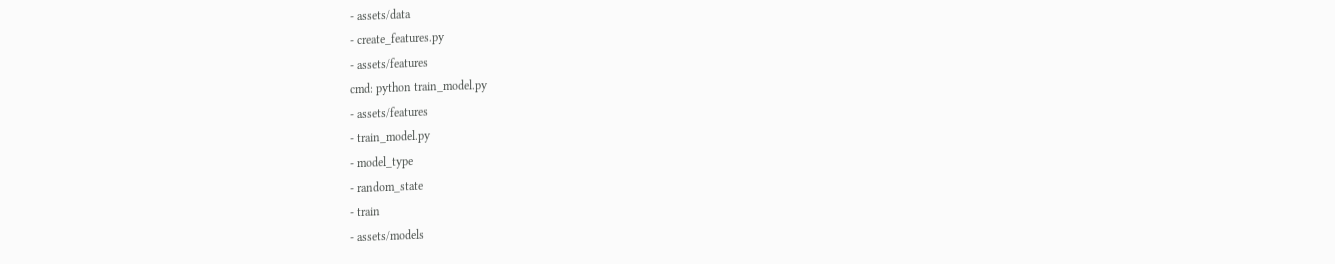- assets/data
- create_features.py
- assets/features
cmd: python train_model.py
- assets/features
- train_model.py
- model_type
- random_state
- train
- assets/models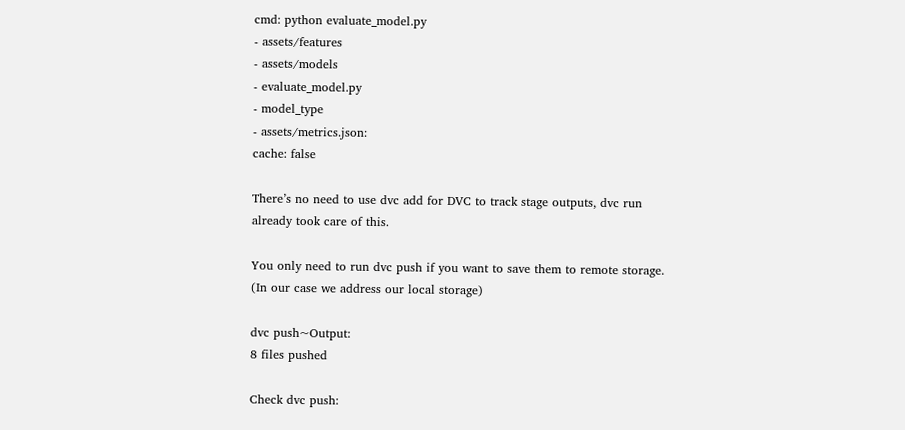cmd: python evaluate_model.py
- assets/features
- assets/models
- evaluate_model.py
- model_type
- assets/metrics.json:
cache: false

There’s no need to use dvc add for DVC to track stage outputs, dvc run already took care of this.

You only need to run dvc push if you want to save them to remote storage. (In our case we address our local storage)

dvc push~Output:
8 files pushed

Check dvc push: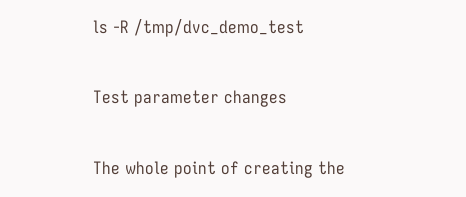ls -R /tmp/dvc_demo_test

Test parameter changes

The whole point of creating the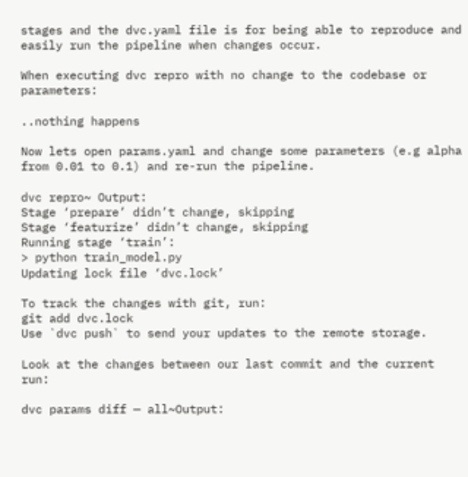stages and the dvc.yaml file is for being able to reproduce and easily run the pipeline when changes occur.

When executing dvc repro with no change to the codebase or parameters:

..nothing happens

Now lets open params.yaml and change some parameters (e.g alpha from 0.01 to 0.1) and re-run the pipeline.

dvc repro~ Output:
Stage ‘prepare’ didn’t change, skipping
Stage ‘featurize’ didn’t change, skipping
Running stage ‘train’:
> python train_model.py
Updating lock file ‘dvc.lock’

To track the changes with git, run:
git add dvc.lock
Use `dvc push` to send your updates to the remote storage.

Look at the changes between our last commit and the current run:

dvc params diff — all~Output: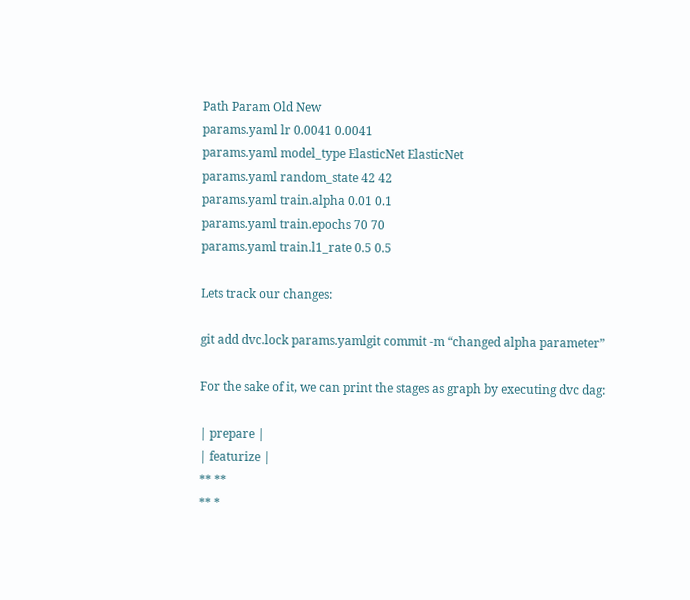Path Param Old New
params.yaml lr 0.0041 0.0041
params.yaml model_type ElasticNet ElasticNet
params.yaml random_state 42 42
params.yaml train.alpha 0.01 0.1
params.yaml train.epochs 70 70
params.yaml train.l1_rate 0.5 0.5

Lets track our changes:

git add dvc.lock params.yamlgit commit -m “changed alpha parameter”

For the sake of it, we can print the stages as graph by executing dvc dag:

| prepare |
| featurize |
** **
** *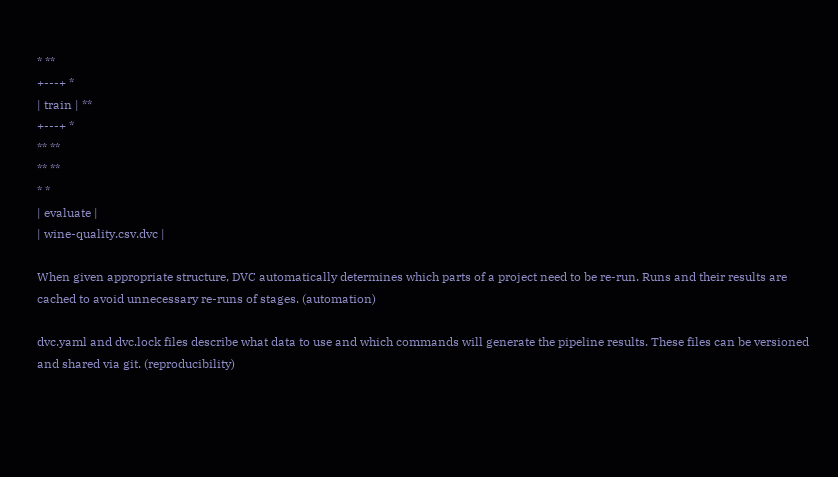* **
+---+ *
| train | **
+---+ *
** **
** **
* *
| evaluate |
| wine-quality.csv.dvc |

When given appropriate structure, DVC automatically determines which parts of a project need to be re-run. Runs and their results are cached to avoid unnecessary re-runs of stages. (automation)

dvc.yaml and dvc.lock files describe what data to use and which commands will generate the pipeline results. These files can be versioned and shared via git. (reproducibility)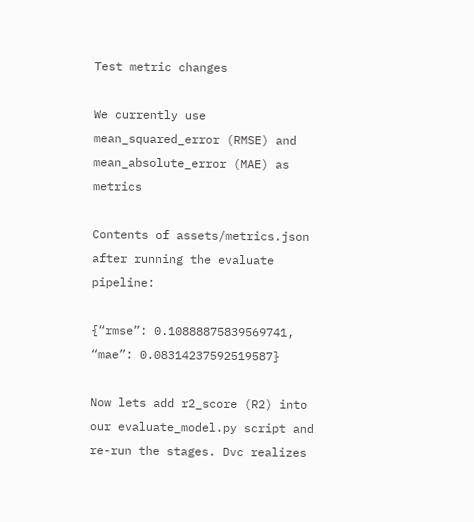Test metric changes

We currently use mean_squared_error (RMSE) and mean_absolute_error (MAE) as metrics

Contents of assets/metrics.json after running the evaluate pipeline:

{“rmse”: 0.10888875839569741, “mae”: 0.08314237592519587}

Now lets add r2_score (R2) into our evaluate_model.py script and re-run the stages. Dvc realizes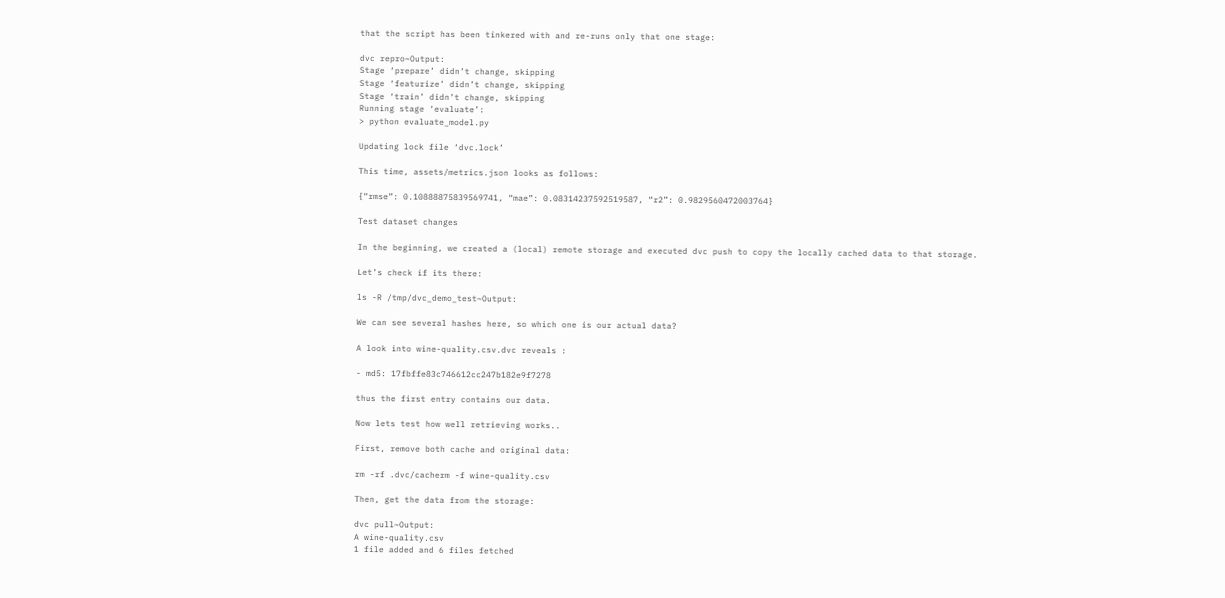that the script has been tinkered with and re-runs only that one stage:

dvc repro~Output:
Stage ‘prepare’ didn’t change, skipping
Stage ‘featurize’ didn’t change, skipping
Stage ‘train’ didn’t change, skipping
Running stage ‘evaluate’:
> python evaluate_model.py

Updating lock file ‘dvc.lock’

This time, assets/metrics.json looks as follows:

{“rmse”: 0.10888875839569741, “mae”: 0.08314237592519587, “r2”: 0.9829560472003764}

Test dataset changes

In the beginning, we created a (local) remote storage and executed dvc push to copy the locally cached data to that storage.

Let’s check if its there:

ls -R /tmp/dvc_demo_test~Output:

We can see several hashes here, so which one is our actual data?

A look into wine-quality.csv.dvc reveals :

- md5: 17fbffe83c746612cc247b182e9f7278

thus the first entry contains our data.

Now lets test how well retrieving works..

First, remove both cache and original data:

rm -rf .dvc/cacherm -f wine-quality.csv

Then, get the data from the storage:

dvc pull~Output:
A wine-quality.csv
1 file added and 6 files fetched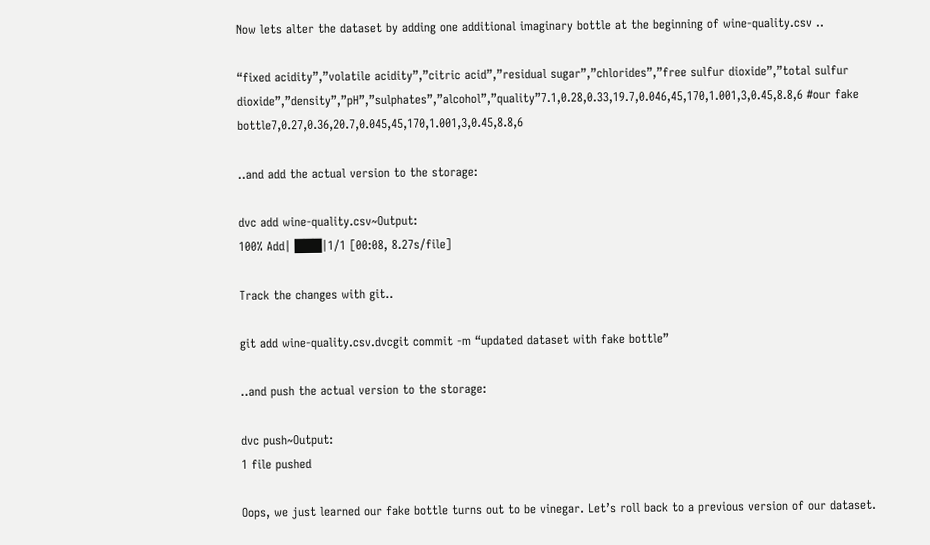Now lets alter the dataset by adding one additional imaginary bottle at the beginning of wine-quality.csv ..

“fixed acidity”,”volatile acidity”,”citric acid”,”residual sugar”,”chlorides”,”free sulfur dioxide”,”total sulfur dioxide”,”density”,”pH”,”sulphates”,”alcohol”,”quality”7.1,0.28,0.33,19.7,0.046,45,170,1.001,3,0.45,8.8,6 #our fake bottle7,0.27,0.36,20.7,0.045,45,170,1.001,3,0.45,8.8,6

..and add the actual version to the storage:

dvc add wine-quality.csv~Output:
100% Add| ███|1/1 [00:08, 8.27s/file]

Track the changes with git..

git add wine-quality.csv.dvcgit commit -m “updated dataset with fake bottle”

..and push the actual version to the storage:

dvc push~Output:
1 file pushed

Oops, we just learned our fake bottle turns out to be vinegar. Let’s roll back to a previous version of our dataset.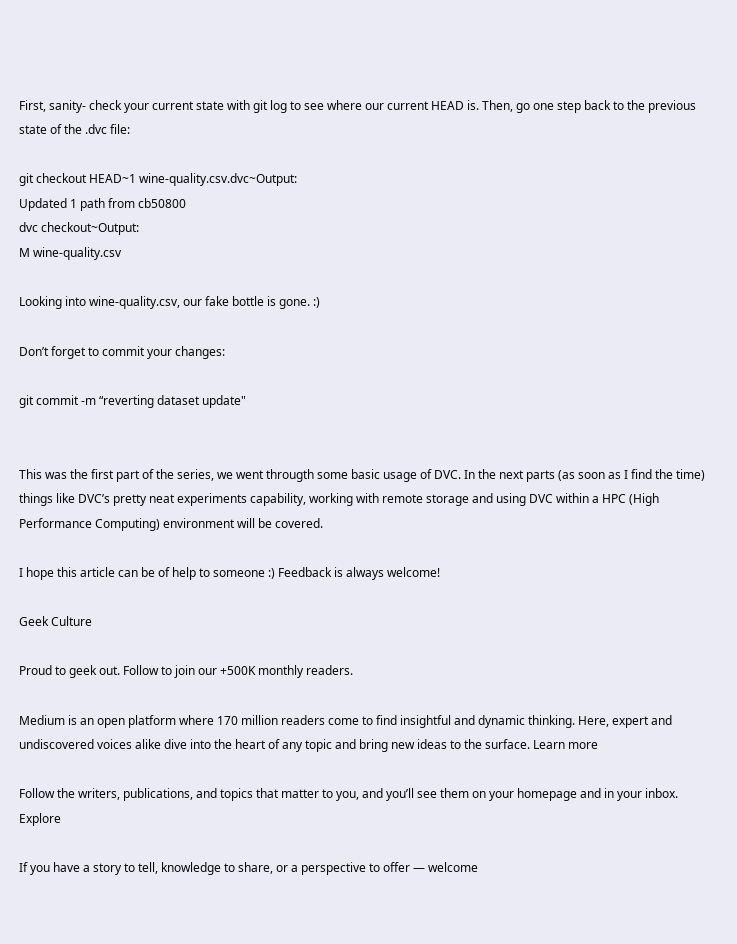First, sanity- check your current state with git log to see where our current HEAD is. Then, go one step back to the previous state of the .dvc file:

git checkout HEAD~1 wine-quality.csv.dvc~Output:
Updated 1 path from cb50800
dvc checkout~Output:
M wine-quality.csv

Looking into wine-quality.csv, our fake bottle is gone. :)

Don’t forget to commit your changes:

git commit -m “reverting dataset update"


This was the first part of the series, we went througth some basic usage of DVC. In the next parts (as soon as I find the time) things like DVC’s pretty neat experiments capability, working with remote storage and using DVC within a HPC (High Performance Computing) environment will be covered.

I hope this article can be of help to someone :) Feedback is always welcome!

Geek Culture

Proud to geek out. Follow to join our +500K monthly readers.

Medium is an open platform where 170 million readers come to find insightful and dynamic thinking. Here, expert and undiscovered voices alike dive into the heart of any topic and bring new ideas to the surface. Learn more

Follow the writers, publications, and topics that matter to you, and you’ll see them on your homepage and in your inbox. Explore

If you have a story to tell, knowledge to share, or a perspective to offer — welcome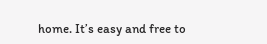home. It’s easy and free to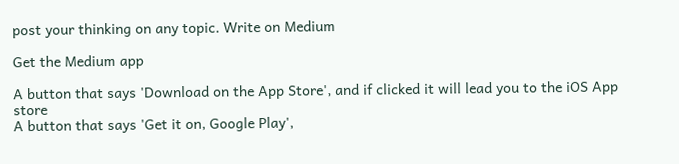post your thinking on any topic. Write on Medium

Get the Medium app

A button that says 'Download on the App Store', and if clicked it will lead you to the iOS App store
A button that says 'Get it on, Google Play',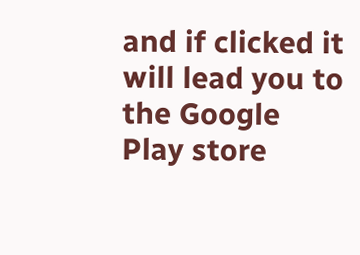and if clicked it will lead you to the Google Play store